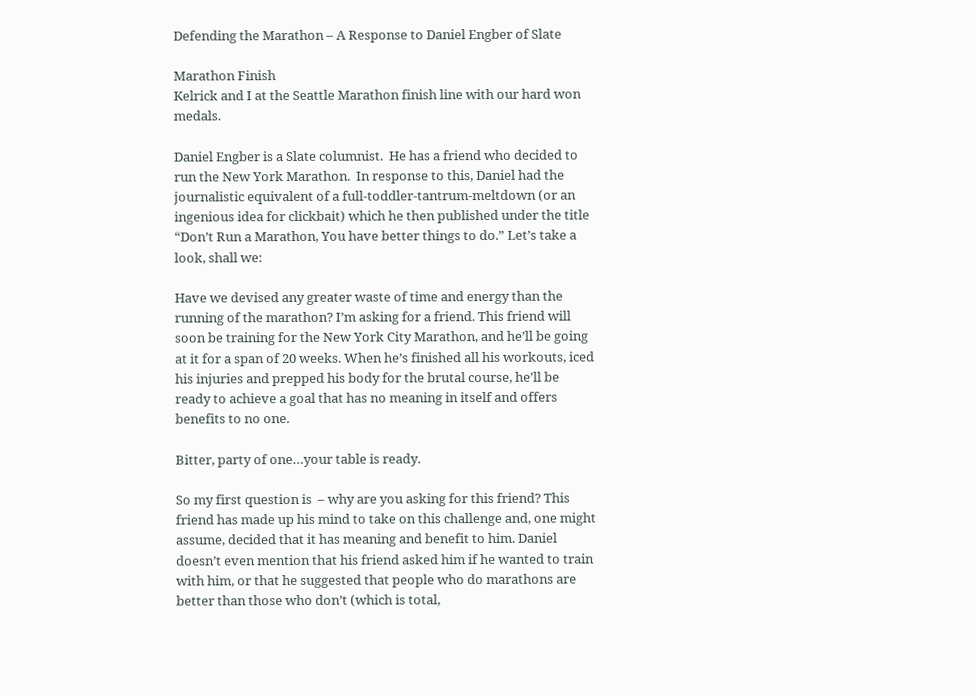Defending the Marathon – A Response to Daniel Engber of Slate

Marathon Finish
Kelrick and I at the Seattle Marathon finish line with our hard won medals.

Daniel Engber is a Slate columnist.  He has a friend who decided to run the New York Marathon.  In response to this, Daniel had the journalistic equivalent of a full-toddler-tantrum-meltdown (or an ingenious idea for clickbait) which he then published under the title “Don’t Run a Marathon, You have better things to do.” Let’s take a look, shall we:

Have we devised any greater waste of time and energy than the running of the marathon? I’m asking for a friend. This friend will soon be training for the New York City Marathon, and he’ll be going at it for a span of 20 weeks. When he’s finished all his workouts, iced his injuries and prepped his body for the brutal course, he’ll be ready to achieve a goal that has no meaning in itself and offers benefits to no one.

Bitter, party of one…your table is ready.

So my first question is  – why are you asking for this friend? This friend has made up his mind to take on this challenge and, one might assume, decided that it has meaning and benefit to him. Daniel doesn’t even mention that his friend asked him if he wanted to train with him, or that he suggested that people who do marathons are better than those who don’t (which is total,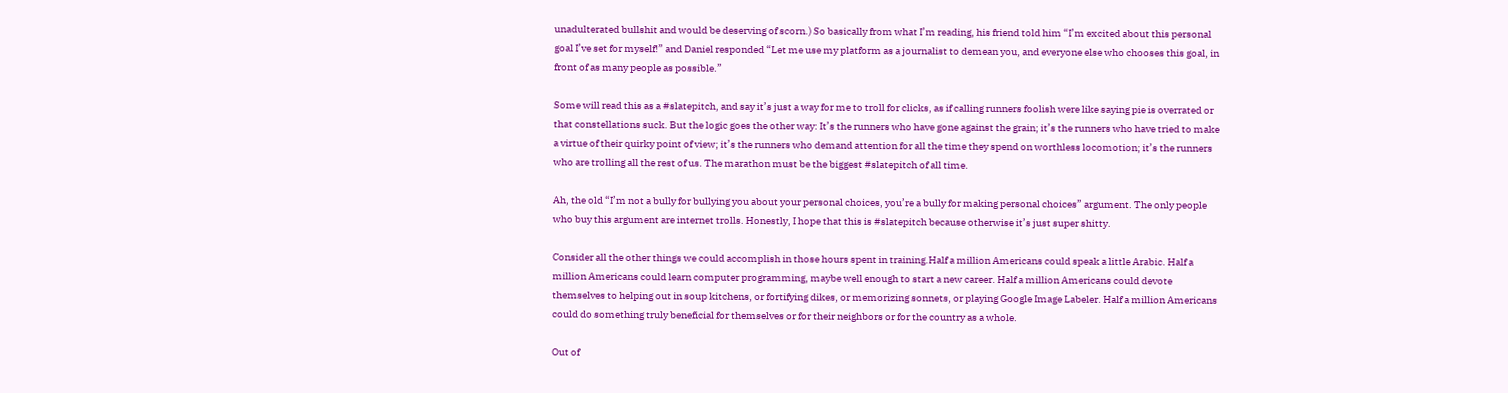unadulterated bullshit and would be deserving of scorn.) So basically from what I’m reading, his friend told him “I’m excited about this personal goal I’ve set for myself!” and Daniel responded “Let me use my platform as a journalist to demean you, and everyone else who chooses this goal, in front of as many people as possible.”

Some will read this as a #slatepitch, and say it’s just a way for me to troll for clicks, as if calling runners foolish were like saying pie is overrated or that constellations suck. But the logic goes the other way: It’s the runners who have gone against the grain; it’s the runners who have tried to make a virtue of their quirky point of view; it’s the runners who demand attention for all the time they spend on worthless locomotion; it’s the runners who are trolling all the rest of us. The marathon must be the biggest #slatepitch of all time.

Ah, the old “I’m not a bully for bullying you about your personal choices, you’re a bully for making personal choices” argument. The only people who buy this argument are internet trolls. Honestly, I hope that this is #slatepitch because otherwise it’s just super shitty.

Consider all the other things we could accomplish in those hours spent in training.Half a million Americans could speak a little Arabic. Half a million Americans could learn computer programming, maybe well enough to start a new career. Half a million Americans could devote themselves to helping out in soup kitchens, or fortifying dikes, or memorizing sonnets, or playing Google Image Labeler. Half a million Americans could do something truly beneficial for themselves or for their neighbors or for the country as a whole.

Out of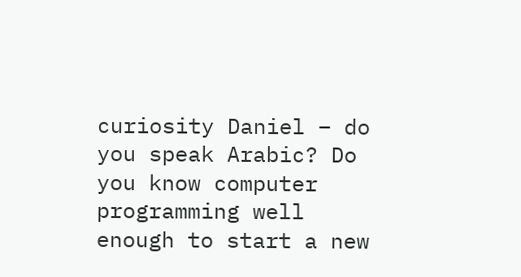curiosity Daniel – do you speak Arabic? Do you know computer programming well enough to start a new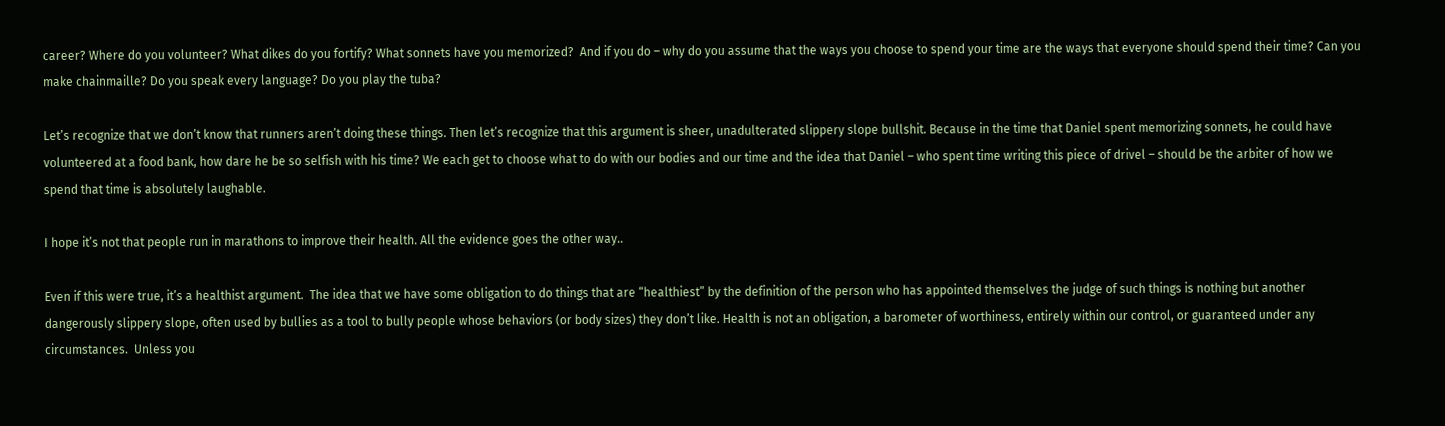career? Where do you volunteer? What dikes do you fortify? What sonnets have you memorized?  And if you do – why do you assume that the ways you choose to spend your time are the ways that everyone should spend their time? Can you make chainmaille? Do you speak every language? Do you play the tuba?

Let’s recognize that we don’t know that runners aren’t doing these things. Then let’s recognize that this argument is sheer, unadulterated slippery slope bullshit. Because in the time that Daniel spent memorizing sonnets, he could have volunteered at a food bank, how dare he be so selfish with his time? We each get to choose what to do with our bodies and our time and the idea that Daniel – who spent time writing this piece of drivel – should be the arbiter of how we spend that time is absolutely laughable.

I hope it’s not that people run in marathons to improve their health. All the evidence goes the other way..

Even if this were true, it’s a healthist argument.  The idea that we have some obligation to do things that are “healthiest” by the definition of the person who has appointed themselves the judge of such things is nothing but another dangerously slippery slope, often used by bullies as a tool to bully people whose behaviors (or body sizes) they don’t like. Health is not an obligation, a barometer of worthiness, entirely within our control, or guaranteed under any circumstances.  Unless you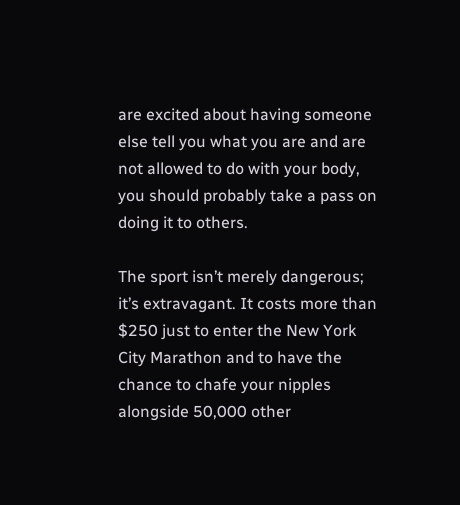are excited about having someone else tell you what you are and are not allowed to do with your body, you should probably take a pass on doing it to others.

The sport isn’t merely dangerous; it’s extravagant. It costs more than $250 just to enter the New York City Marathon and to have the chance to chafe your nipples alongside 50,000 other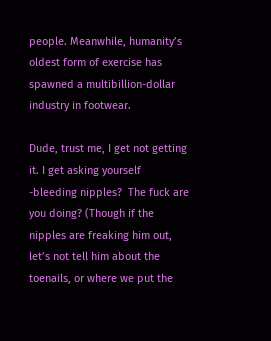people. Meanwhile, humanity’s oldest form of exercise has spawned a multibillion-dollar industry in footwear.

Dude, trust me, I get not getting it. I get asking yourself -bleeding nipples?  The fuck are you doing? (Though if the nipples are freaking him out, let’s not tell him about the toenails, or where we put the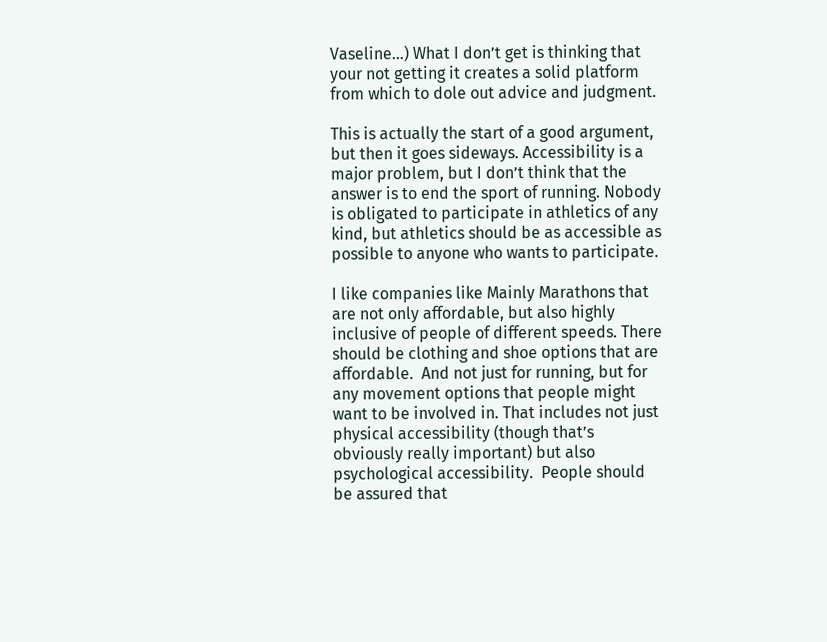Vaseline…) What I don’t get is thinking that your not getting it creates a solid platform from which to dole out advice and judgment.

This is actually the start of a good argument, but then it goes sideways. Accessibility is a major problem, but I don’t think that the answer is to end the sport of running. Nobody is obligated to participate in athletics of any kind, but athletics should be as accessible as possible to anyone who wants to participate.

I like companies like Mainly Marathons that are not only affordable, but also highly inclusive of people of different speeds. There should be clothing and shoe options that are affordable.  And not just for running, but for any movement options that people might want to be involved in. That includes not just physical accessibility (though that’s obviously really important) but also psychological accessibility.  People should be assured that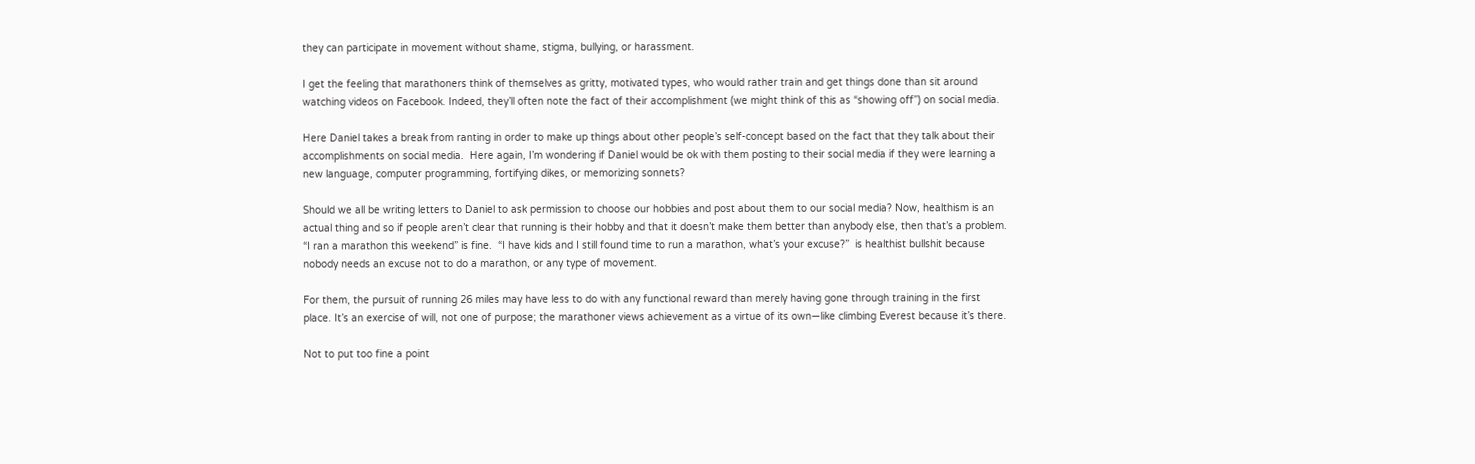they can participate in movement without shame, stigma, bullying, or harassment.

I get the feeling that marathoners think of themselves as gritty, motivated types, who would rather train and get things done than sit around watching videos on Facebook. Indeed, they’ll often note the fact of their accomplishment (we might think of this as “showing off”) on social media.

Here Daniel takes a break from ranting in order to make up things about other people’s self-concept based on the fact that they talk about their accomplishments on social media.  Here again, I’m wondering if Daniel would be ok with them posting to their social media if they were learning a new language, computer programming, fortifying dikes, or memorizing sonnets?

Should we all be writing letters to Daniel to ask permission to choose our hobbies and post about them to our social media? Now, healthism is an actual thing and so if people aren’t clear that running is their hobby and that it doesn’t make them better than anybody else, then that’s a problem.  “I ran a marathon this weekend” is fine.  “I have kids and I still found time to run a marathon, what’s your excuse?”  is healthist bullshit because nobody needs an excuse not to do a marathon, or any type of movement.

For them, the pursuit of running 26 miles may have less to do with any functional reward than merely having gone through training in the first place. It’s an exercise of will, not one of purpose; the marathoner views achievement as a virtue of its own—like climbing Everest because it’s there.

Not to put too fine a point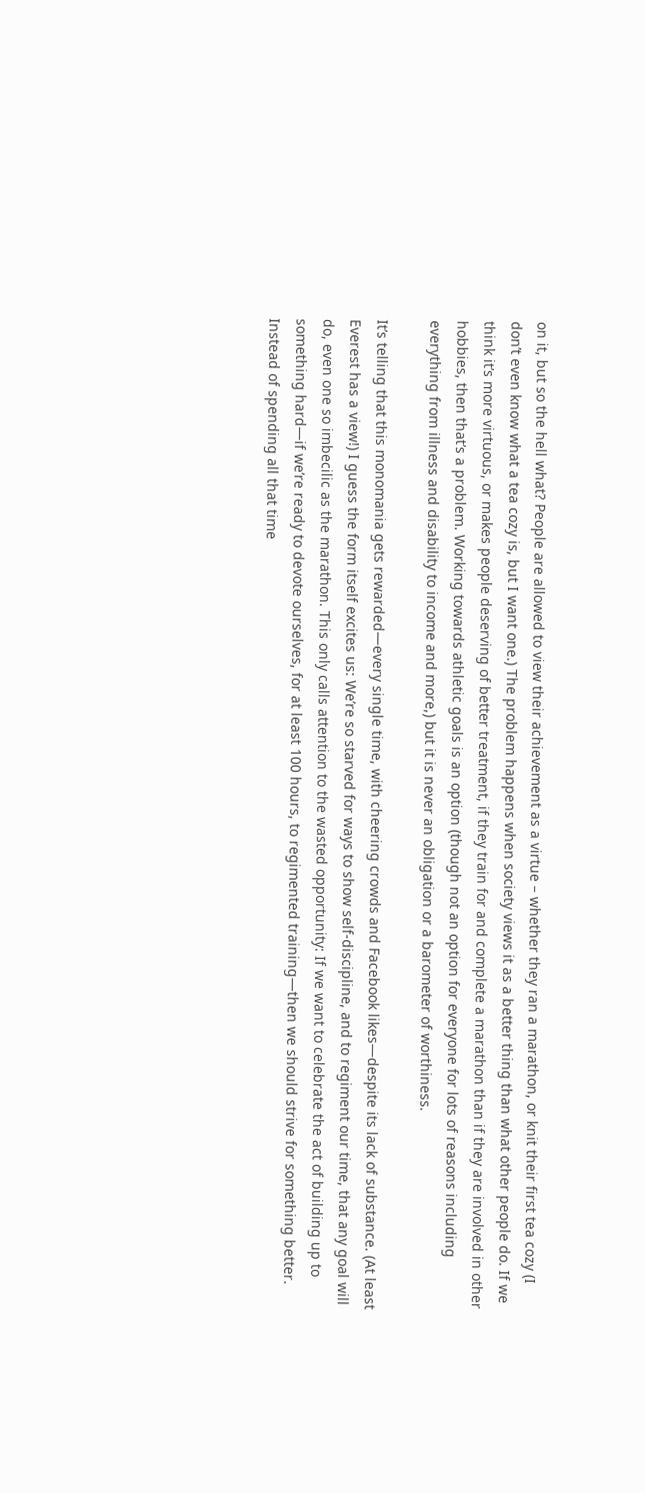on it, but so the hell what? People are allowed to view their achievement as a virtue – whether they ran a marathon, or knit their first tea cozy (I don’t even know what a tea cozy is, but I want one.) The problem happens when society views it as a better thing than what other people do. If we think it’s more virtuous, or makes people deserving of better treatment, if they train for and complete a marathon than if they are involved in other hobbies, then that’s a problem. Working towards athletic goals is an option (though not an option for everyone for lots of reasons including everything from illness and disability to income and more,) but it is never an obligation or a barometer of worthiness.

It’s telling that this monomania gets rewarded—every single time, with cheering crowds and Facebook likes—despite its lack of substance. (At least Everest has a view!) I guess the form itself excites us: We’re so starved for ways to show self-discipline, and to regiment our time, that any goal will do, even one so imbecilic as the marathon. This only calls attention to the wasted opportunity: If we want to celebrate the act of building up to something hard—if we’re ready to devote ourselves, for at least 100 hours, to regimented training—then we should strive for something better. Instead of spending all that time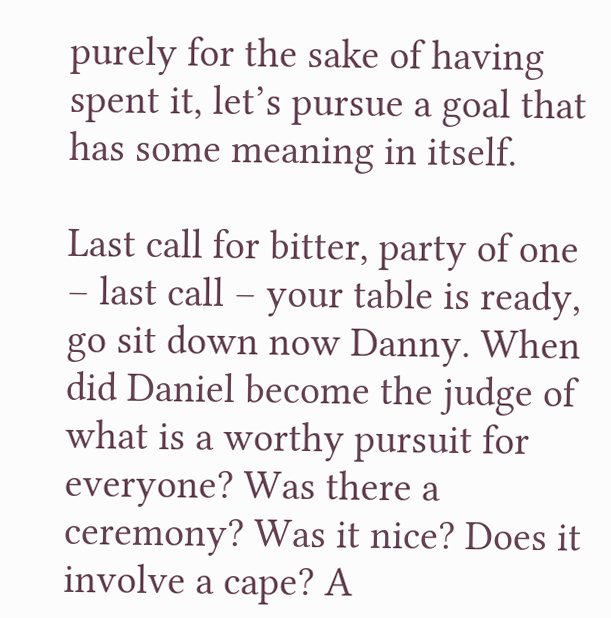purely for the sake of having spent it, let’s pursue a goal that has some meaning in itself.

Last call for bitter, party of one – last call – your table is ready, go sit down now Danny. When did Daniel become the judge of what is a worthy pursuit for everyone? Was there a ceremony? Was it nice? Does it involve a cape? A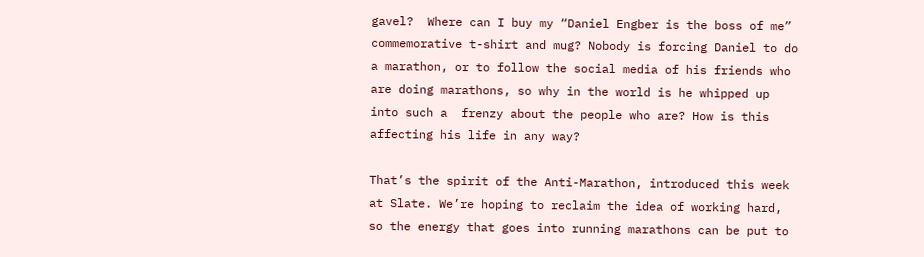gavel?  Where can I buy my “Daniel Engber is the boss of me” commemorative t-shirt and mug? Nobody is forcing Daniel to do a marathon, or to follow the social media of his friends who are doing marathons, so why in the world is he whipped up into such a  frenzy about the people who are? How is this affecting his life in any way?

That’s the spirit of the Anti-Marathon, introduced this week at Slate. We’re hoping to reclaim the idea of working hard, so the energy that goes into running marathons can be put to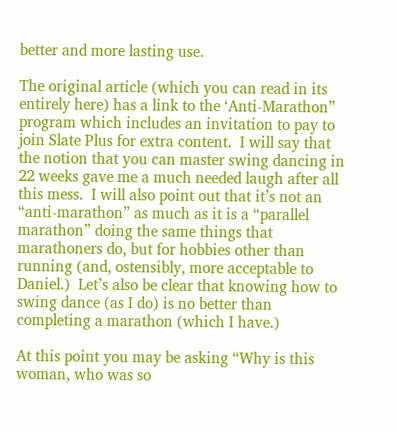better and more lasting use.

The original article (which you can read in its entirely here) has a link to the ‘Anti-Marathon” program which includes an invitation to pay to join Slate Plus for extra content.  I will say that the notion that you can master swing dancing in 22 weeks gave me a much needed laugh after all this mess.  I will also point out that it’s not an “anti-marathon” as much as it is a “parallel marathon” doing the same things that marathoners do, but for hobbies other than running (and, ostensibly, more acceptable to Daniel.)  Let’s also be clear that knowing how to swing dance (as I do) is no better than completing a marathon (which I have.)

At this point you may be asking “Why is this woman, who was so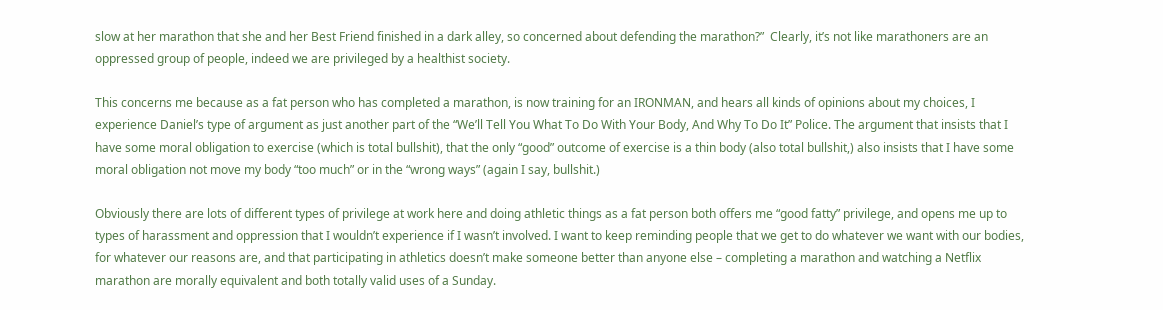slow at her marathon that she and her Best Friend finished in a dark alley, so concerned about defending the marathon?”  Clearly, it’s not like marathoners are an oppressed group of people, indeed we are privileged by a healthist society.

This concerns me because as a fat person who has completed a marathon, is now training for an IRONMAN, and hears all kinds of opinions about my choices, I experience Daniel’s type of argument as just another part of the “We’ll Tell You What To Do With Your Body, And Why To Do It” Police. The argument that insists that I have some moral obligation to exercise (which is total bullshit), that the only “good” outcome of exercise is a thin body (also total bullshit,) also insists that I have some moral obligation not move my body “too much” or in the “wrong ways” (again I say, bullshit.)

Obviously there are lots of different types of privilege at work here and doing athletic things as a fat person both offers me “good fatty” privilege, and opens me up to types of harassment and oppression that I wouldn’t experience if I wasn’t involved. I want to keep reminding people that we get to do whatever we want with our bodies, for whatever our reasons are, and that participating in athletics doesn’t make someone better than anyone else – completing a marathon and watching a Netflix marathon are morally equivalent and both totally valid uses of a Sunday.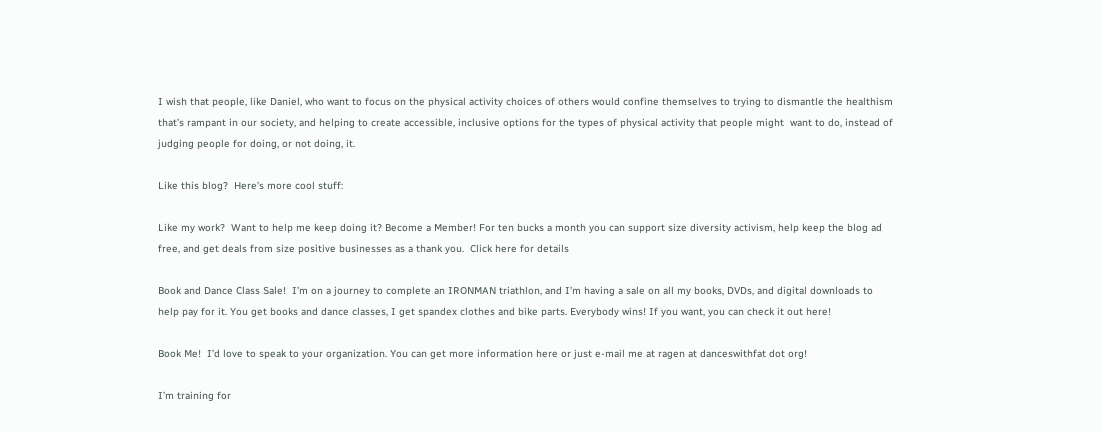I wish that people, like Daniel, who want to focus on the physical activity choices of others would confine themselves to trying to dismantle the healthism that’s rampant in our society, and helping to create accessible, inclusive options for the types of physical activity that people might  want to do, instead of judging people for doing, or not doing, it.

Like this blog?  Here’s more cool stuff:

Like my work?  Want to help me keep doing it? Become a Member! For ten bucks a month you can support size diversity activism, help keep the blog ad free, and get deals from size positive businesses as a thank you.  Click here for details

Book and Dance Class Sale!  I’m on a journey to complete an IRONMAN triathlon, and I’m having a sale on all my books, DVDs, and digital downloads to help pay for it. You get books and dance classes, I get spandex clothes and bike parts. Everybody wins! If you want, you can check it out here!

Book Me!  I’d love to speak to your organization. You can get more information here or just e-mail me at ragen at danceswithfat dot org!

I’m training for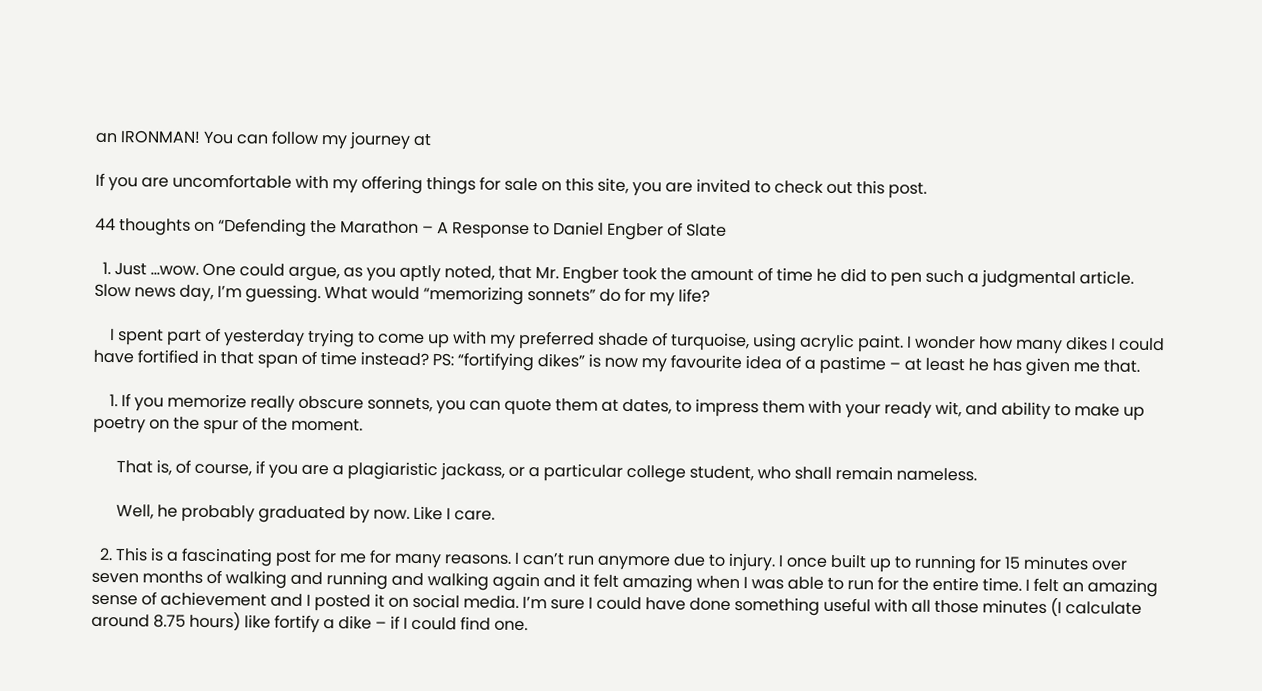an IRONMAN! You can follow my journey at

If you are uncomfortable with my offering things for sale on this site, you are invited to check out this post.

44 thoughts on “Defending the Marathon – A Response to Daniel Engber of Slate

  1. Just …wow. One could argue, as you aptly noted, that Mr. Engber took the amount of time he did to pen such a judgmental article. Slow news day, I’m guessing. What would “memorizing sonnets” do for my life?

    I spent part of yesterday trying to come up with my preferred shade of turquoise, using acrylic paint. I wonder how many dikes I could have fortified in that span of time instead? PS: “fortifying dikes” is now my favourite idea of a pastime – at least he has given me that.

    1. If you memorize really obscure sonnets, you can quote them at dates, to impress them with your ready wit, and ability to make up poetry on the spur of the moment.

      That is, of course, if you are a plagiaristic jackass, or a particular college student, who shall remain nameless.

      Well, he probably graduated by now. Like I care.

  2. This is a fascinating post for me for many reasons. I can’t run anymore due to injury. I once built up to running for 15 minutes over seven months of walking and running and walking again and it felt amazing when I was able to run for the entire time. I felt an amazing sense of achievement and I posted it on social media. I’m sure I could have done something useful with all those minutes (I calculate around 8.75 hours) like fortify a dike – if I could find one.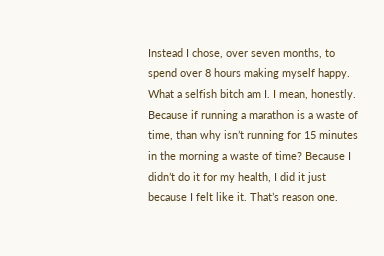Instead I chose, over seven months, to spend over 8 hours making myself happy. What a selfish bitch am I. I mean, honestly. Because if running a marathon is a waste of time, than why isn’t running for 15 minutes in the morning a waste of time? Because I didn’t do it for my health, I did it just because I felt like it. That’s reason one.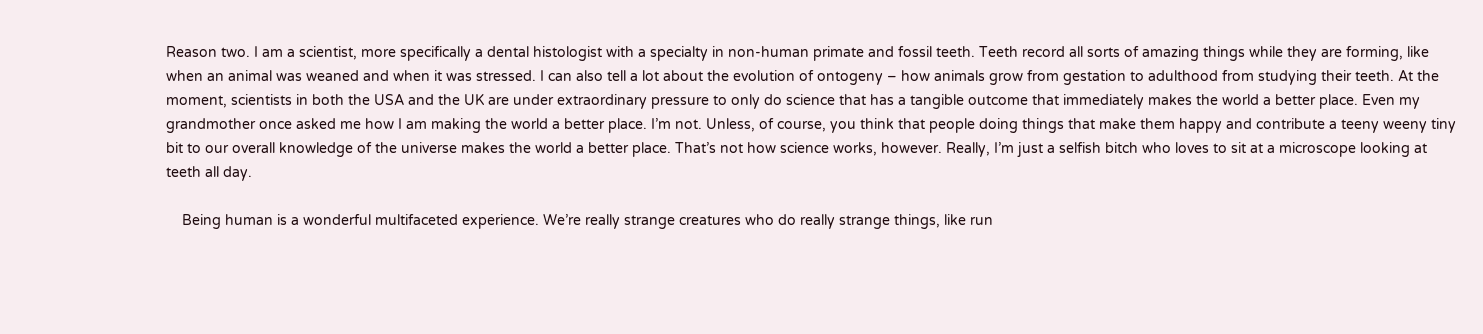Reason two. I am a scientist, more specifically a dental histologist with a specialty in non-human primate and fossil teeth. Teeth record all sorts of amazing things while they are forming, like when an animal was weaned and when it was stressed. I can also tell a lot about the evolution of ontogeny – how animals grow from gestation to adulthood from studying their teeth. At the moment, scientists in both the USA and the UK are under extraordinary pressure to only do science that has a tangible outcome that immediately makes the world a better place. Even my grandmother once asked me how I am making the world a better place. I’m not. Unless, of course, you think that people doing things that make them happy and contribute a teeny weeny tiny bit to our overall knowledge of the universe makes the world a better place. That’s not how science works, however. Really, I’m just a selfish bitch who loves to sit at a microscope looking at teeth all day.

    Being human is a wonderful multifaceted experience. We’re really strange creatures who do really strange things, like run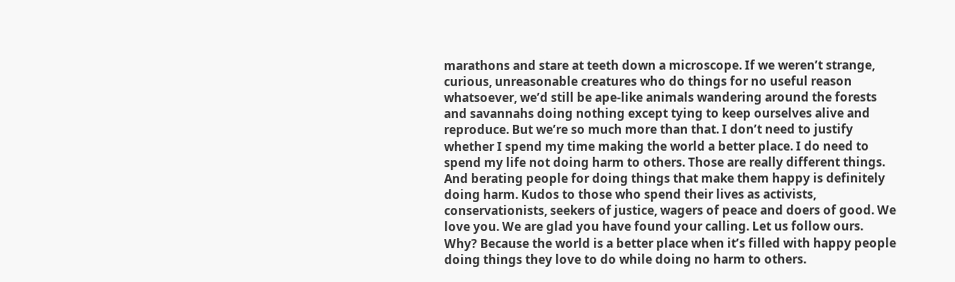marathons and stare at teeth down a microscope. If we weren’t strange, curious, unreasonable creatures who do things for no useful reason whatsoever, we’d still be ape-like animals wandering around the forests and savannahs doing nothing except tying to keep ourselves alive and reproduce. But we’re so much more than that. I don’t need to justify whether I spend my time making the world a better place. I do need to spend my life not doing harm to others. Those are really different things. And berating people for doing things that make them happy is definitely doing harm. Kudos to those who spend their lives as activists, conservationists, seekers of justice, wagers of peace and doers of good. We love you. We are glad you have found your calling. Let us follow ours. Why? Because the world is a better place when it’s filled with happy people doing things they love to do while doing no harm to others.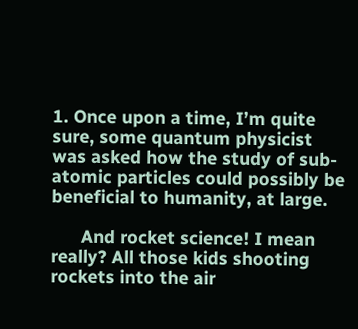1. Once upon a time, I’m quite sure, some quantum physicist was asked how the study of sub-atomic particles could possibly be beneficial to humanity, at large.

      And rocket science! I mean really? All those kids shooting rockets into the air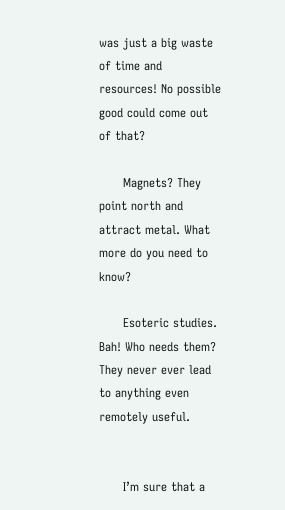was just a big waste of time and resources! No possible good could come out of that?

      Magnets? They point north and attract metal. What more do you need to know?

      Esoteric studies. Bah! Who needs them? They never ever lead to anything even remotely useful.


      I’m sure that a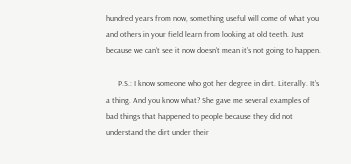hundred years from now, something useful will come of what you and others in your field learn from looking at old teeth. Just because we can’t see it now doesn’t mean it’s not going to happen.

      P.S.: I know someone who got her degree in dirt. Literally. It’s a thing. And you know what? She gave me several examples of bad things that happened to people because they did not understand the dirt under their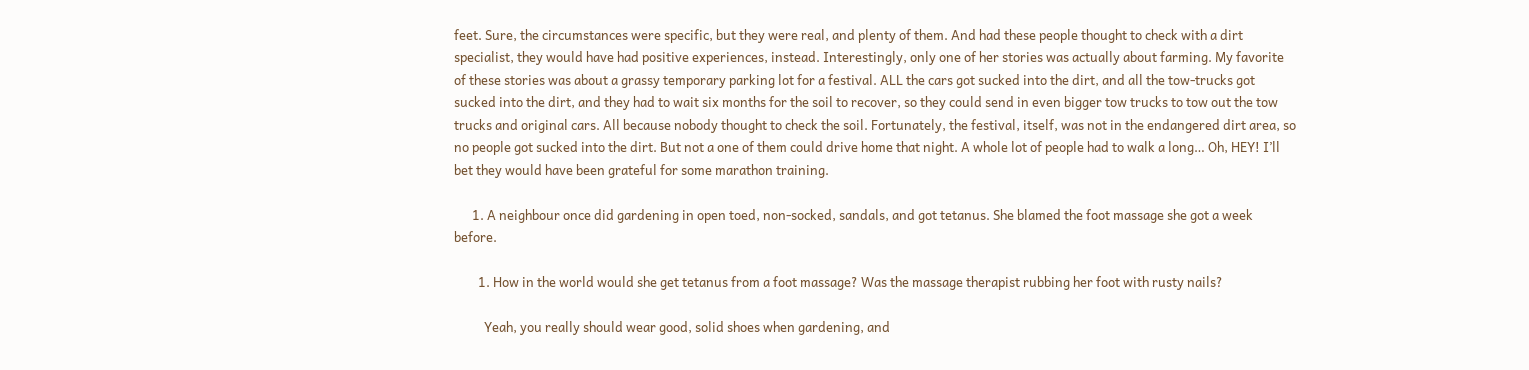feet. Sure, the circumstances were specific, but they were real, and plenty of them. And had these people thought to check with a dirt specialist, they would have had positive experiences, instead. Interestingly, only one of her stories was actually about farming. My favorite of these stories was about a grassy temporary parking lot for a festival. ALL the cars got sucked into the dirt, and all the tow-trucks got sucked into the dirt, and they had to wait six months for the soil to recover, so they could send in even bigger tow trucks to tow out the tow trucks and original cars. All because nobody thought to check the soil. Fortunately, the festival, itself, was not in the endangered dirt area, so no people got sucked into the dirt. But not a one of them could drive home that night. A whole lot of people had to walk a long… Oh, HEY! I’ll bet they would have been grateful for some marathon training.

      1. A neighbour once did gardening in open toed, non-socked, sandals, and got tetanus. She blamed the foot massage she got a week before.

        1. How in the world would she get tetanus from a foot massage? Was the massage therapist rubbing her foot with rusty nails?

          Yeah, you really should wear good, solid shoes when gardening, and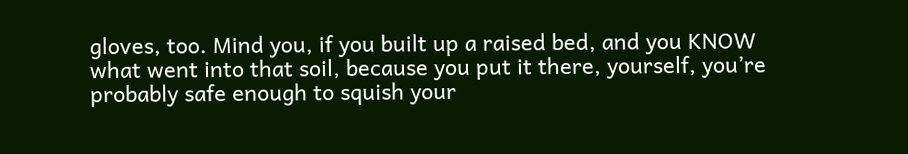gloves, too. Mind you, if you built up a raised bed, and you KNOW what went into that soil, because you put it there, yourself, you’re probably safe enough to squish your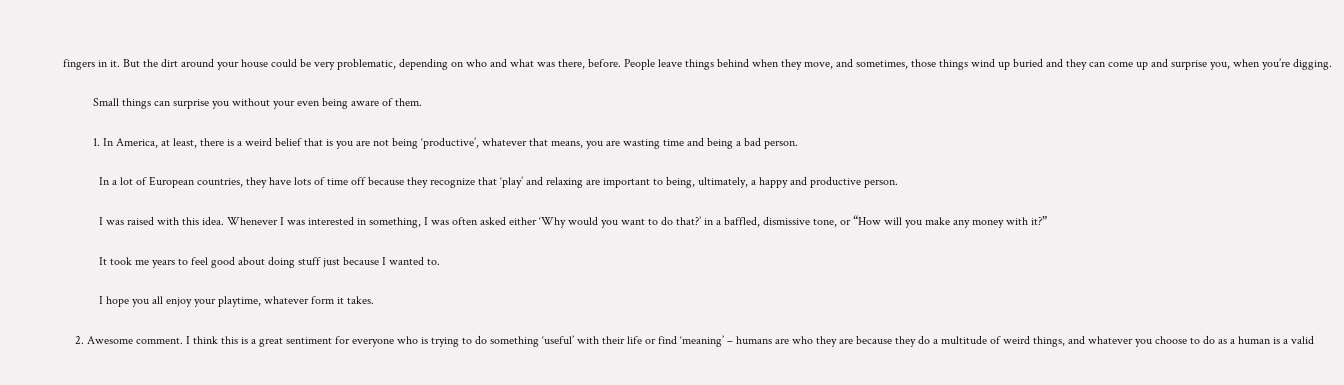fingers in it. But the dirt around your house could be very problematic, depending on who and what was there, before. People leave things behind when they move, and sometimes, those things wind up buried and they can come up and surprise you, when you’re digging.

          Small things can surprise you without your even being aware of them.

          1. In America, at least, there is a weird belief that is you are not being ‘productive’, whatever that means, you are wasting time and being a bad person.

            In a lot of European countries, they have lots of time off because they recognize that ‘play’ and relaxing are important to being, ultimately, a happy and productive person.

            I was raised with this idea. Whenever I was interested in something, I was often asked either ‘Why would you want to do that?’ in a baffled, dismissive tone, or “How will you make any money with it?”

            It took me years to feel good about doing stuff just because I wanted to.

            I hope you all enjoy your playtime, whatever form it takes.

    2. Awesome comment. I think this is a great sentiment for everyone who is trying to do something ‘useful’ with their life or find ‘meaning’ – humans are who they are because they do a multitude of weird things, and whatever you choose to do as a human is a valid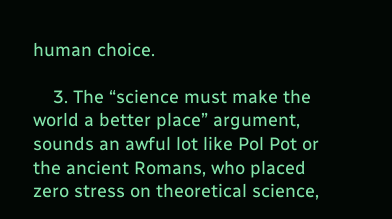human choice.

    3. The “science must make the world a better place” argument, sounds an awful lot like Pol Pot or the ancient Romans, who placed zero stress on theoretical science,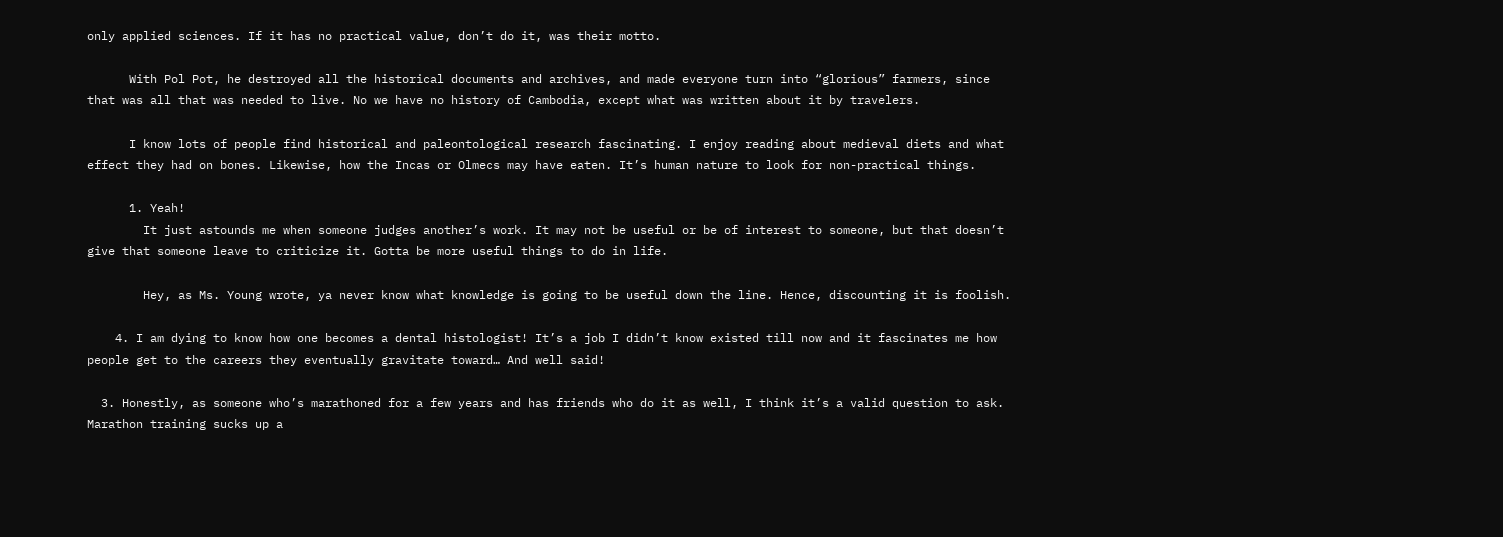only applied sciences. If it has no practical value, don’t do it, was their motto.

      With Pol Pot, he destroyed all the historical documents and archives, and made everyone turn into “glorious” farmers, since that was all that was needed to live. No we have no history of Cambodia, except what was written about it by travelers.

      I know lots of people find historical and paleontological research fascinating. I enjoy reading about medieval diets and what effect they had on bones. Likewise, how the Incas or Olmecs may have eaten. It’s human nature to look for non-practical things.

      1. Yeah!
        It just astounds me when someone judges another’s work. It may not be useful or be of interest to someone, but that doesn’t give that someone leave to criticize it. Gotta be more useful things to do in life.

        Hey, as Ms. Young wrote, ya never know what knowledge is going to be useful down the line. Hence, discounting it is foolish.

    4. I am dying to know how one becomes a dental histologist! It’s a job I didn’t know existed till now and it fascinates me how people get to the careers they eventually gravitate toward… And well said!

  3. Honestly, as someone who’s marathoned for a few years and has friends who do it as well, I think it’s a valid question to ask. Marathon training sucks up a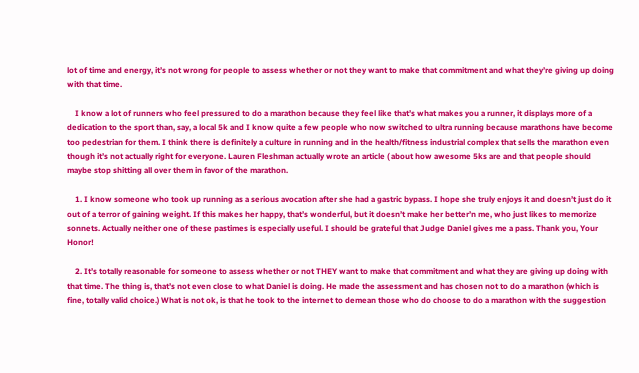lot of time and energy, it’s not wrong for people to assess whether or not they want to make that commitment and what they’re giving up doing with that time.

    I know a lot of runners who feel pressured to do a marathon because they feel like that’s what makes you a runner, it displays more of a dedication to the sport than, say, a local 5k and I know quite a few people who now switched to ultra running because marathons have become too pedestrian for them. I think there is definitely a culture in running and in the health/fitness industrial complex that sells the marathon even though it’s not actually right for everyone. Lauren Fleshman actually wrote an article ( about how awesome 5ks are and that people should maybe stop shitting all over them in favor of the marathon.

    1. I know someone who took up running as a serious avocation after she had a gastric bypass. I hope she truly enjoys it and doesn’t just do it out of a terror of gaining weight. If this makes her happy, that’s wonderful, but it doesn’t make her better’n me, who just likes to memorize sonnets. Actually neither one of these pastimes is especially useful. I should be grateful that Judge Daniel gives me a pass. Thank you, Your Honor!

    2. It’s totally reasonable for someone to assess whether or not THEY want to make that commitment and what they are giving up doing with that time. The thing is, that’s not even close to what Daniel is doing. He made the assessment and has chosen not to do a marathon (which is fine, totally valid choice.) What is not ok, is that he took to the internet to demean those who do choose to do a marathon with the suggestion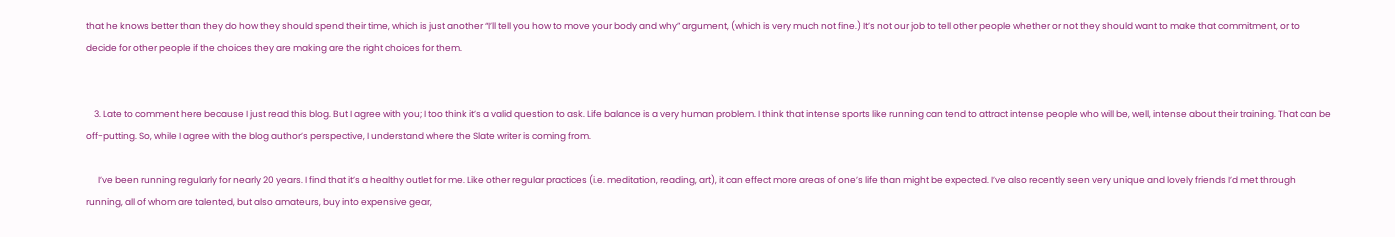that he knows better than they do how they should spend their time, which is just another “I’ll tell you how to move your body and why” argument, (which is very much not fine.) It’s not our job to tell other people whether or not they should want to make that commitment, or to decide for other people if the choices they are making are the right choices for them.


    3. Late to comment here because I just read this blog. But I agree with you; I too think it’s a valid question to ask. Life balance is a very human problem. I think that intense sports like running can tend to attract intense people who will be, well, intense about their training. That can be off-putting. So, while I agree with the blog author’s perspective, I understand where the Slate writer is coming from.

      I’ve been running regularly for nearly 20 years. I find that it’s a healthy outlet for me. Like other regular practices (i.e. meditation, reading, art), it can effect more areas of one’s life than might be expected. I’ve also recently seen very unique and lovely friends I’d met through running, all of whom are talented, but also amateurs, buy into expensive gear,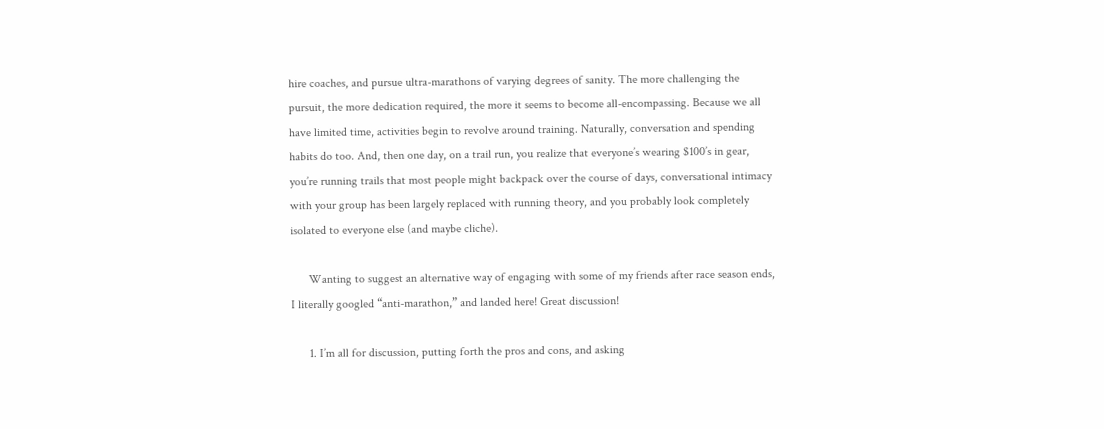hire coaches, and pursue ultra-marathons of varying degrees of sanity. The more challenging the pursuit, the more dedication required, the more it seems to become all-encompassing. Because we all have limited time, activities begin to revolve around training. Naturally, conversation and spending habits do too. And, then one day, on a trail run, you realize that everyone’s wearing $100’s in gear, you’re running trails that most people might backpack over the course of days, conversational intimacy with your group has been largely replaced with running theory, and you probably look completely isolated to everyone else (and maybe cliche).

      Wanting to suggest an alternative way of engaging with some of my friends after race season ends, I literally googled “anti-marathon,” and landed here! Great discussion!

      1. I’m all for discussion, putting forth the pros and cons, and asking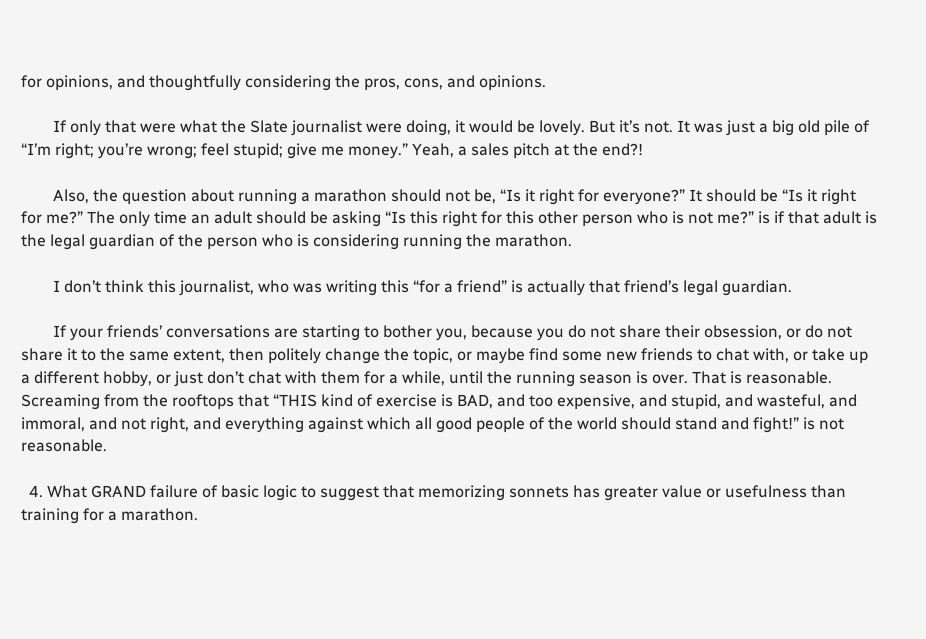for opinions, and thoughtfully considering the pros, cons, and opinions.

        If only that were what the Slate journalist were doing, it would be lovely. But it’s not. It was just a big old pile of “I’m right; you’re wrong; feel stupid; give me money.” Yeah, a sales pitch at the end?!

        Also, the question about running a marathon should not be, “Is it right for everyone?” It should be “Is it right for me?” The only time an adult should be asking “Is this right for this other person who is not me?” is if that adult is the legal guardian of the person who is considering running the marathon.

        I don’t think this journalist, who was writing this “for a friend” is actually that friend’s legal guardian.

        If your friends’ conversations are starting to bother you, because you do not share their obsession, or do not share it to the same extent, then politely change the topic, or maybe find some new friends to chat with, or take up a different hobby, or just don’t chat with them for a while, until the running season is over. That is reasonable. Screaming from the rooftops that “THIS kind of exercise is BAD, and too expensive, and stupid, and wasteful, and immoral, and not right, and everything against which all good people of the world should stand and fight!” is not reasonable.

  4. What GRAND failure of basic logic to suggest that memorizing sonnets has greater value or usefulness than training for a marathon.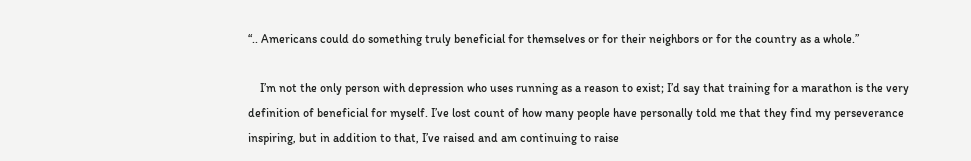“.. Americans could do something truly beneficial for themselves or for their neighbors or for the country as a whole.”

    I’m not the only person with depression who uses running as a reason to exist; I’d say that training for a marathon is the very definition of beneficial for myself. I’ve lost count of how many people have personally told me that they find my perseverance inspiring, but in addition to that, I’ve raised and am continuing to raise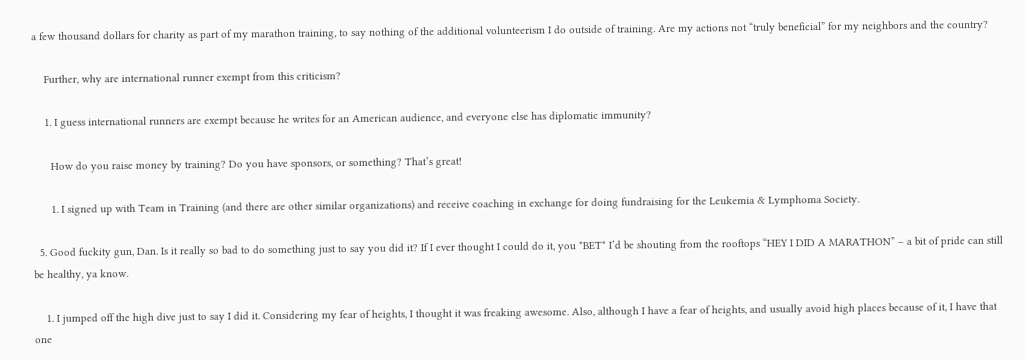a few thousand dollars for charity as part of my marathon training, to say nothing of the additional volunteerism I do outside of training. Are my actions not “truly beneficial” for my neighbors and the country?

    Further, why are international runner exempt from this criticism?

    1. I guess international runners are exempt because he writes for an American audience, and everyone else has diplomatic immunity?

      How do you raise money by training? Do you have sponsors, or something? That’s great!

      1. I signed up with Team in Training (and there are other similar organizations) and receive coaching in exchange for doing fundraising for the Leukemia & Lymphoma Society.

  5. Good fuckity gun, Dan. Is it really so bad to do something just to say you did it? If I ever thought I could do it, you *BET* I’d be shouting from the rooftops “HEY I DID A MARATHON” – a bit of pride can still be healthy, ya know.

    1. I jumped off the high dive just to say I did it. Considering my fear of heights, I thought it was freaking awesome. Also, although I have a fear of heights, and usually avoid high places because of it, I have that one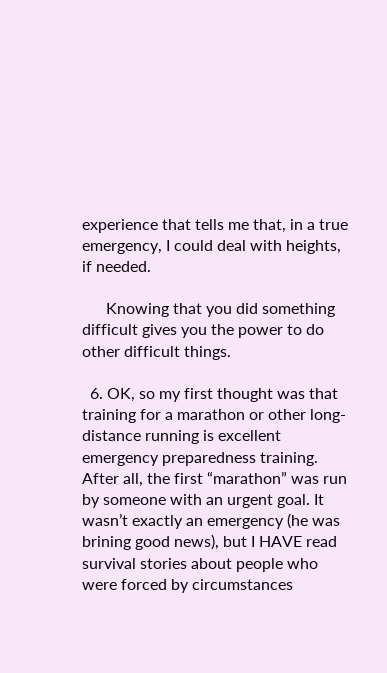experience that tells me that, in a true emergency, I could deal with heights, if needed.

      Knowing that you did something difficult gives you the power to do other difficult things.

  6. OK, so my first thought was that training for a marathon or other long-distance running is excellent emergency preparedness training. After all, the first “marathon” was run by someone with an urgent goal. It wasn’t exactly an emergency (he was brining good news), but I HAVE read survival stories about people who were forced by circumstances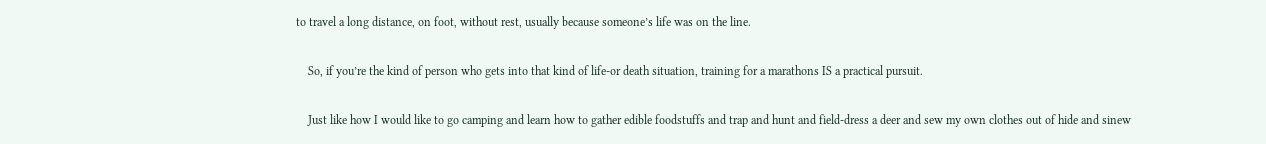to travel a long distance, on foot, without rest, usually because someone’s life was on the line.

    So, if you’re the kind of person who gets into that kind of life-or death situation, training for a marathons IS a practical pursuit.

    Just like how I would like to go camping and learn how to gather edible foodstuffs and trap and hunt and field-dress a deer and sew my own clothes out of hide and sinew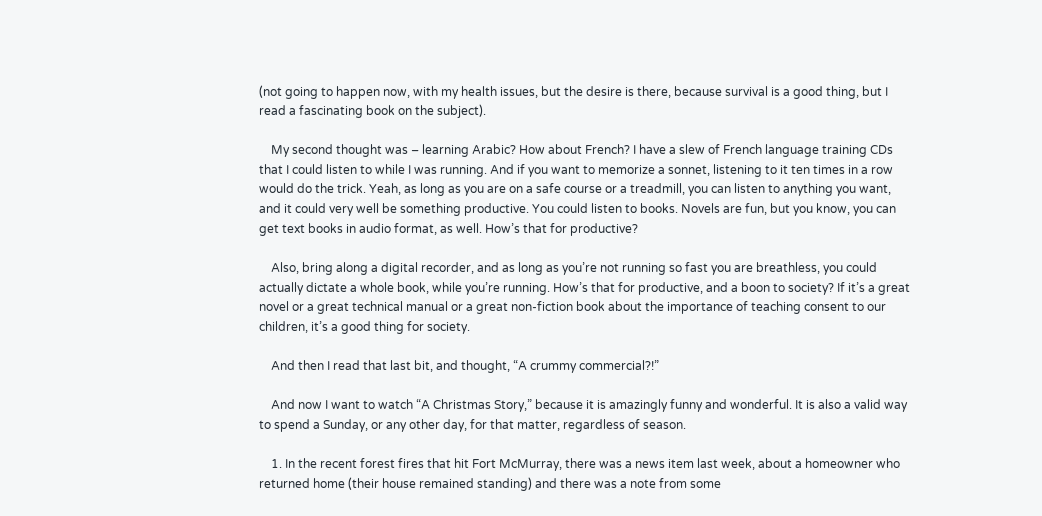(not going to happen now, with my health issues, but the desire is there, because survival is a good thing, but I read a fascinating book on the subject).

    My second thought was – learning Arabic? How about French? I have a slew of French language training CDs that I could listen to while I was running. And if you want to memorize a sonnet, listening to it ten times in a row would do the trick. Yeah, as long as you are on a safe course or a treadmill, you can listen to anything you want, and it could very well be something productive. You could listen to books. Novels are fun, but you know, you can get text books in audio format, as well. How’s that for productive?

    Also, bring along a digital recorder, and as long as you’re not running so fast you are breathless, you could actually dictate a whole book, while you’re running. How’s that for productive, and a boon to society? If it’s a great novel or a great technical manual or a great non-fiction book about the importance of teaching consent to our children, it’s a good thing for society.

    And then I read that last bit, and thought, “A crummy commercial?!”

    And now I want to watch “A Christmas Story,” because it is amazingly funny and wonderful. It is also a valid way to spend a Sunday, or any other day, for that matter, regardless of season.

    1. In the recent forest fires that hit Fort McMurray, there was a news item last week, about a homeowner who returned home (their house remained standing) and there was a note from some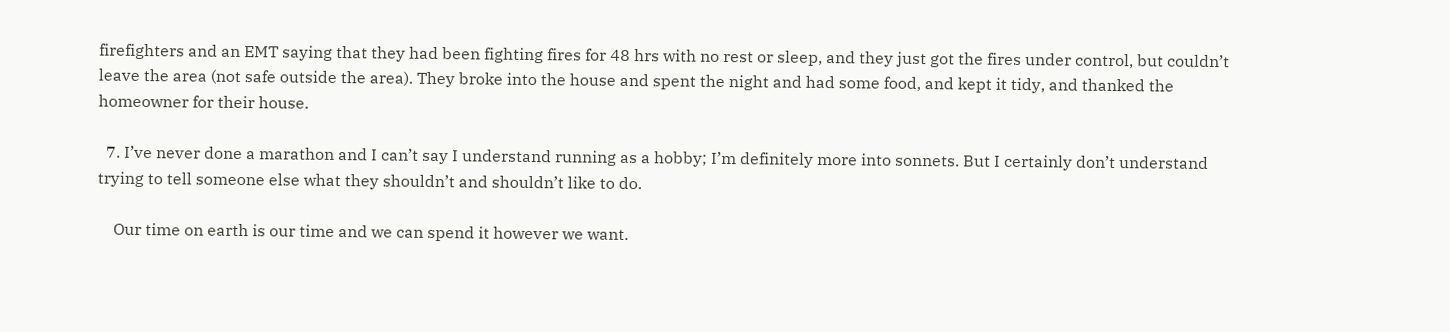firefighters and an EMT saying that they had been fighting fires for 48 hrs with no rest or sleep, and they just got the fires under control, but couldn’t leave the area (not safe outside the area). They broke into the house and spent the night and had some food, and kept it tidy, and thanked the homeowner for their house.

  7. I’ve never done a marathon and I can’t say I understand running as a hobby; I’m definitely more into sonnets. But I certainly don’t understand trying to tell someone else what they shouldn’t and shouldn’t like to do.

    Our time on earth is our time and we can spend it however we want.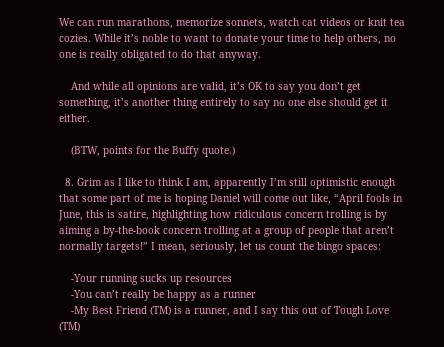We can run marathons, memorize sonnets, watch cat videos or knit tea cozies. While it’s noble to want to donate your time to help others, no one is really obligated to do that anyway.

    And while all opinions are valid, it’s OK to say you don’t get something, it’s another thing entirely to say no one else should get it either.

    (BTW, points for the Buffy quote.)

  8. Grim as I like to think I am, apparently I’m still optimistic enough that some part of me is hoping Daniel will come out like, “April fools in June, this is satire, highlighting how ridiculous concern trolling is by aiming a by-the-book concern trolling at a group of people that aren’t normally targets!” I mean, seriously, let us count the bingo spaces:

    -Your running sucks up resources
    -You can’t really be happy as a runner
    -My Best Friend (TM) is a runner, and I say this out of Tough Love (TM)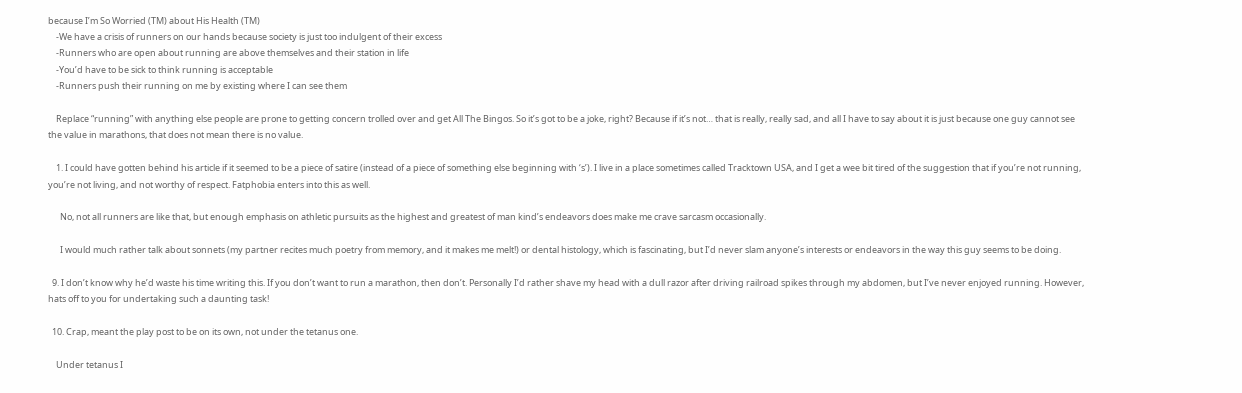because I’m So Worried (TM) about His Health (TM)
    -We have a crisis of runners on our hands because society is just too indulgent of their excess
    -Runners who are open about running are above themselves and their station in life
    -You’d have to be sick to think running is acceptable
    -Runners push their running on me by existing where I can see them

    Replace “running” with anything else people are prone to getting concern trolled over and get All The Bingos. So it’s got to be a joke, right? Because if it’s not… that is really, really sad, and all I have to say about it is just because one guy cannot see the value in marathons, that does not mean there is no value.

    1. I could have gotten behind his article if it seemed to be a piece of satire (instead of a piece of something else beginning with ‘s’). I live in a place sometimes called Tracktown USA, and I get a wee bit tired of the suggestion that if you’re not running, you’re not living, and not worthy of respect. Fatphobia enters into this as well.

      No, not all runners are like that, but enough emphasis on athletic pursuits as the highest and greatest of man kind’s endeavors does make me crave sarcasm occasionally.

      I would much rather talk about sonnets (my partner recites much poetry from memory, and it makes me melt!) or dental histology, which is fascinating, but I’d never slam anyone’s interests or endeavors in the way this guy seems to be doing.

  9. I don’t know why he’d waste his time writing this. If you don’t want to run a marathon, then don’t. Personally I’d rather shave my head with a dull razor after driving railroad spikes through my abdomen, but I’ve never enjoyed running. However, hats off to you for undertaking such a daunting task!

  10. Crap, meant the play post to be on its own, not under the tetanus one.

    Under tetanus I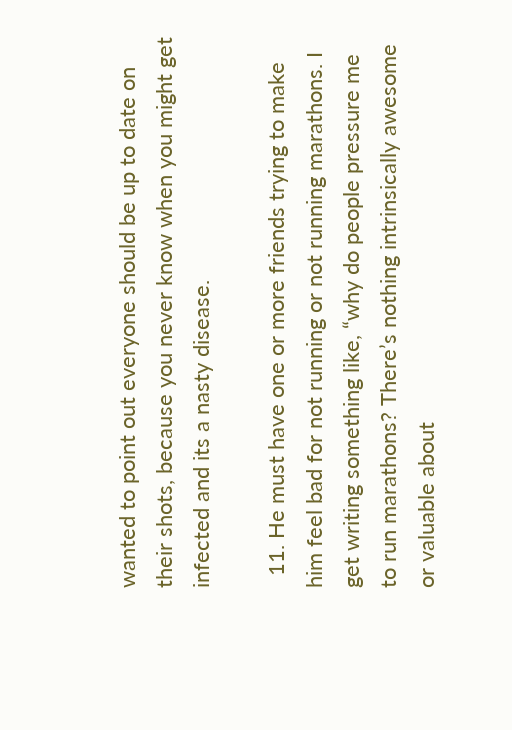wanted to point out everyone should be up to date on their shots, because you never know when you might get infected and its a nasty disease.

  11. He must have one or more friends trying to make him feel bad for not running or not running marathons. I get writing something like, “why do people pressure me to run marathons? There’s nothing intrinsically awesome or valuable about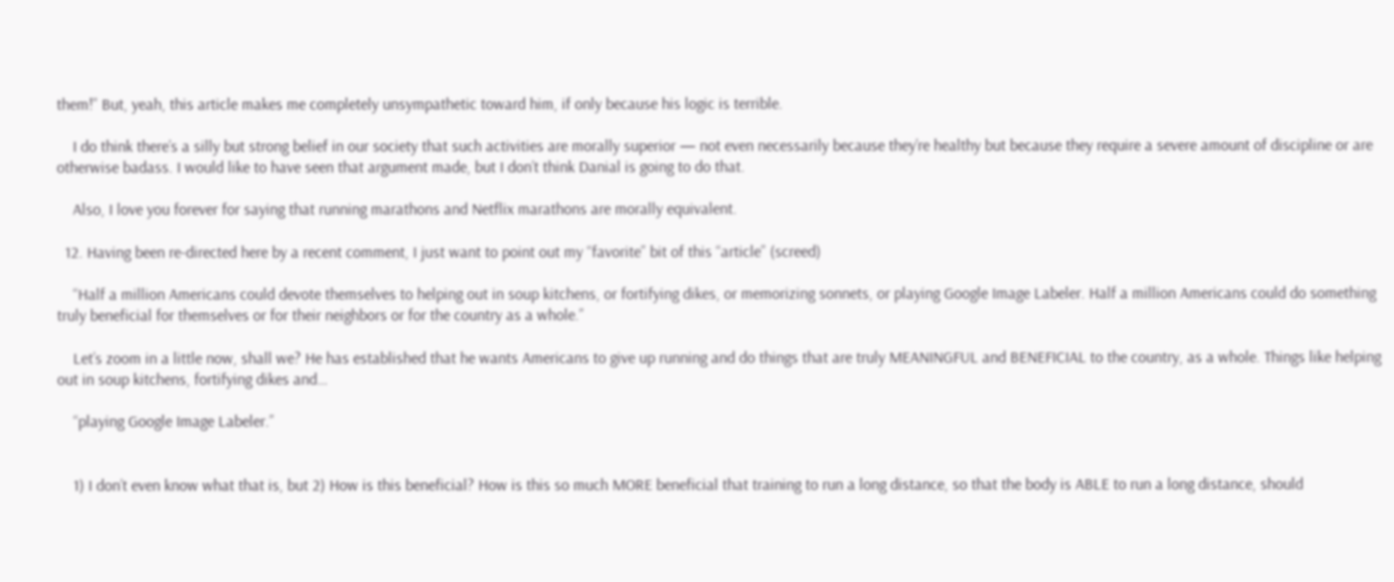them!” But, yeah, this article makes me completely unsympathetic toward him, if only because his logic is terrible.

    I do think there’s a silly but strong belief in our society that such activities are morally superior — not even necessarily because they’re healthy but because they require a severe amount of discipline or are otherwise badass. I would like to have seen that argument made, but I don’t think Danial is going to do that.

    Also, I love you forever for saying that running marathons and Netflix marathons are morally equivalent.

  12. Having been re-directed here by a recent comment, I just want to point out my “favorite” bit of this “article” (screed)

    “Half a million Americans could devote themselves to helping out in soup kitchens, or fortifying dikes, or memorizing sonnets, or playing Google Image Labeler. Half a million Americans could do something truly beneficial for themselves or for their neighbors or for the country as a whole.”

    Let’s zoom in a little now, shall we? He has established that he wants Americans to give up running and do things that are truly MEANINGFUL and BENEFICIAL to the country, as a whole. Things like helping out in soup kitchens, fortifying dikes and…

    “playing Google Image Labeler.”


    1) I don’t even know what that is, but 2) How is this beneficial? How is this so much MORE beneficial that training to run a long distance, so that the body is ABLE to run a long distance, should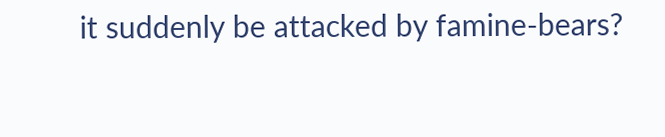it suddenly be attacked by famine-bears?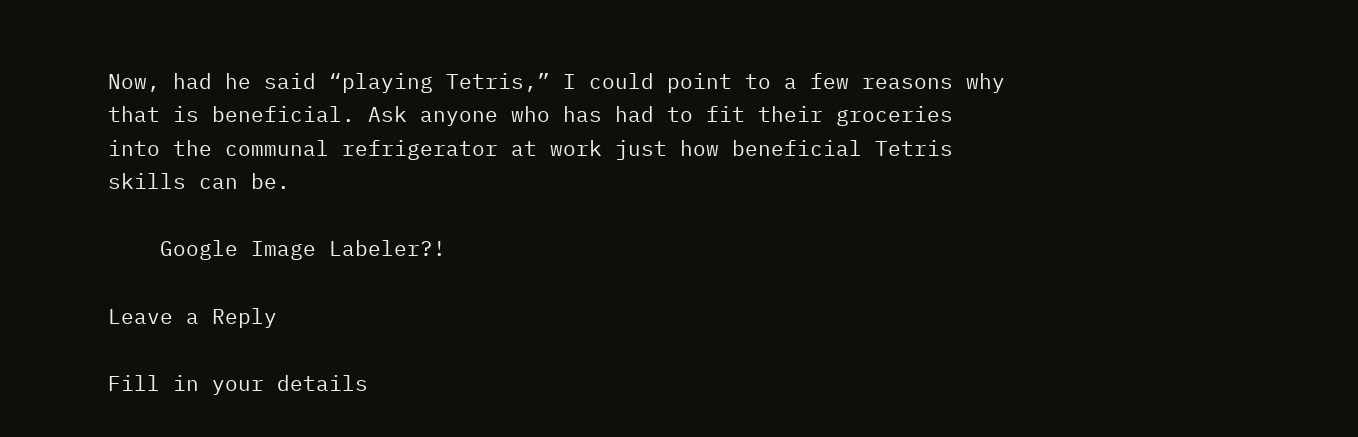Now, had he said “playing Tetris,” I could point to a few reasons why that is beneficial. Ask anyone who has had to fit their groceries into the communal refrigerator at work just how beneficial Tetris skills can be.

    Google Image Labeler?!

Leave a Reply

Fill in your details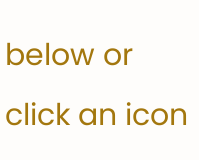below or click an icon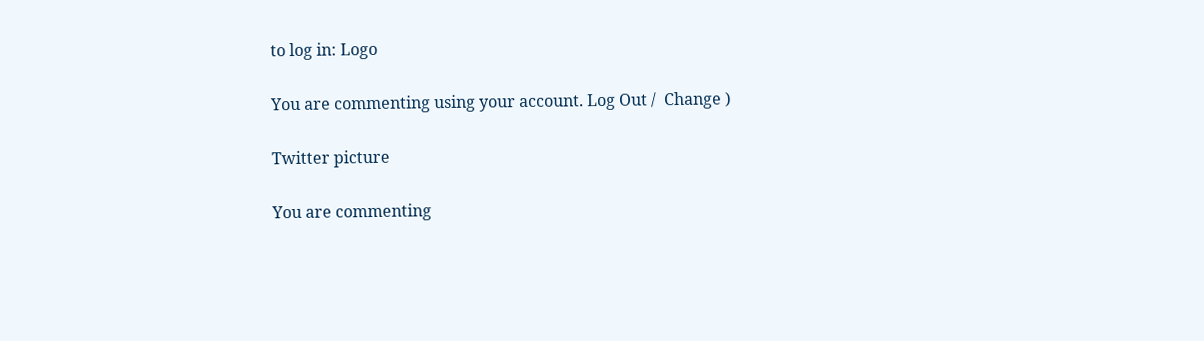to log in: Logo

You are commenting using your account. Log Out /  Change )

Twitter picture

You are commenting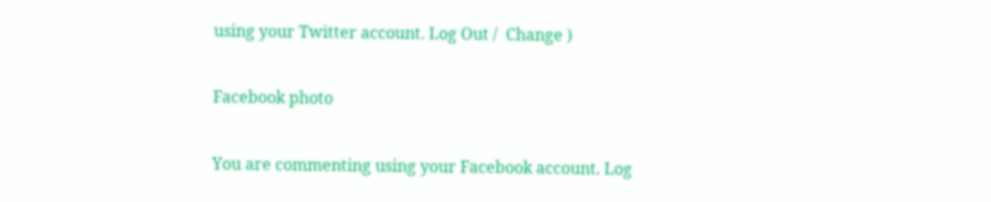using your Twitter account. Log Out /  Change )

Facebook photo

You are commenting using your Facebook account. Log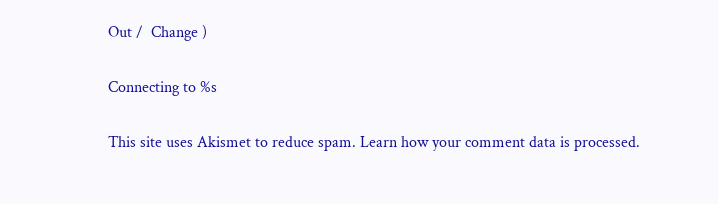Out /  Change )

Connecting to %s

This site uses Akismet to reduce spam. Learn how your comment data is processed.